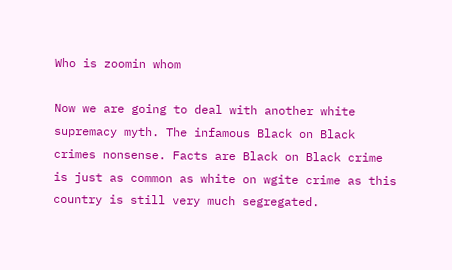Who is zoomin whom

Now we are going to deal with another white supremacy myth. The infamous Black on Black crimes nonsense. Facts are Black on Black crime is just as common as white on wgite crime as this country is still very much segregated.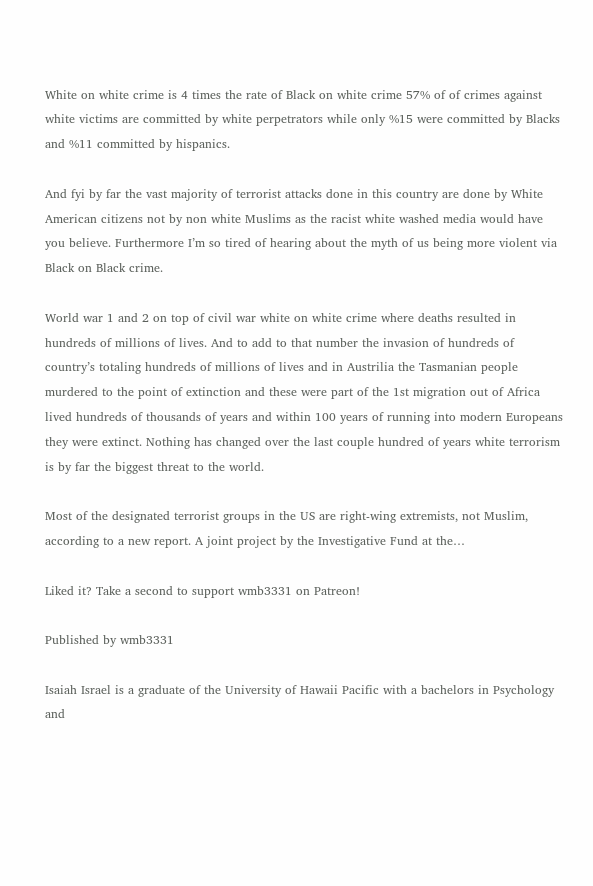White on white crime is 4 times the rate of Black on white crime 57% of of crimes against white victims are committed by white perpetrators while only %15 were committed by Blacks and %11 committed by hispanics.

And fyi by far the vast majority of terrorist attacks done in this country are done by White American citizens not by non white Muslims as the racist white washed media would have you believe. Furthermore I’m so tired of hearing about the myth of us being more violent via Black on Black crime.

World war 1 and 2 on top of civil war white on white crime where deaths resulted in hundreds of millions of lives. And to add to that number the invasion of hundreds of country’s totaling hundreds of millions of lives and in Austrilia the Tasmanian people murdered to the point of extinction and these were part of the 1st migration out of Africa lived hundreds of thousands of years and within 100 years of running into modern Europeans they were extinct. Nothing has changed over the last couple hundred of years white terrorism is by far the biggest threat to the world.

Most of the designated terrorist groups in the US are right-wing extremists, not Muslim, according to a new report. A joint project by the Investigative Fund at the…

Liked it? Take a second to support wmb3331 on Patreon!

Published by wmb3331

Isaiah Israel is a graduate of the University of Hawaii Pacific with a bachelors in Psychology and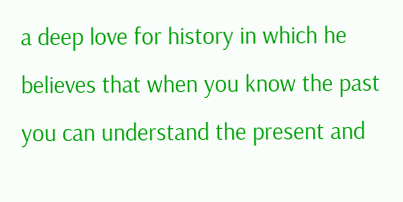a deep love for history in which he believes that when you know the past you can understand the present and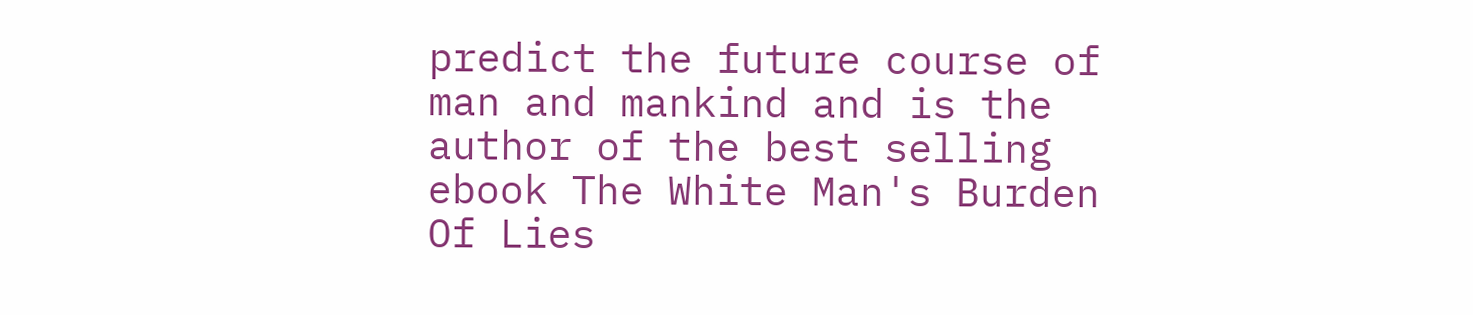predict the future course of man and mankind and is the author of the best selling ebook The White Man's Burden Of Lies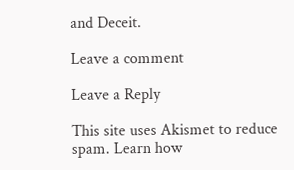and Deceit.

Leave a comment

Leave a Reply

This site uses Akismet to reduce spam. Learn how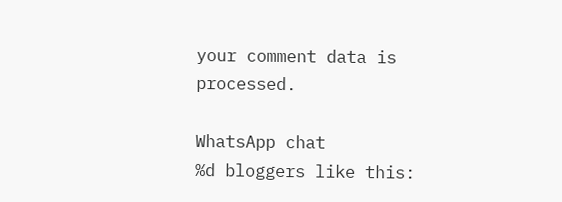your comment data is processed.

WhatsApp chat
%d bloggers like this: